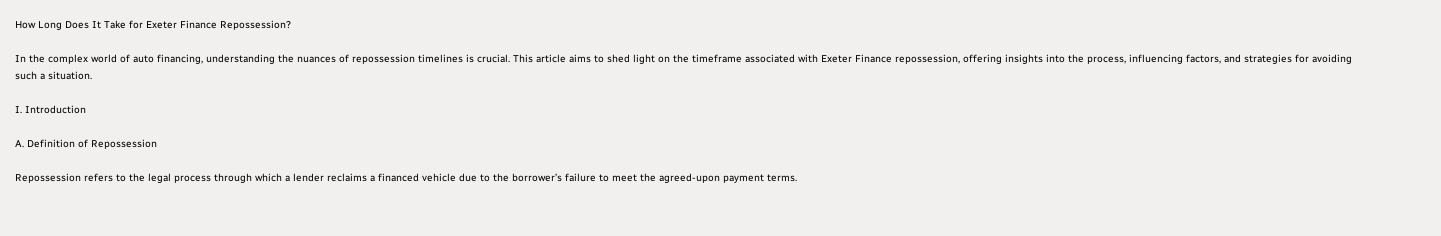How Long Does It Take for Exeter Finance Repossession?

In the complex world of auto financing, understanding the nuances of repossession timelines is crucial. This article aims to shed light on the timeframe associated with Exeter Finance repossession, offering insights into the process, influencing factors, and strategies for avoiding such a situation.

I. Introduction

A. Definition of Repossession

Repossession refers to the legal process through which a lender reclaims a financed vehicle due to the borrower’s failure to meet the agreed-upon payment terms.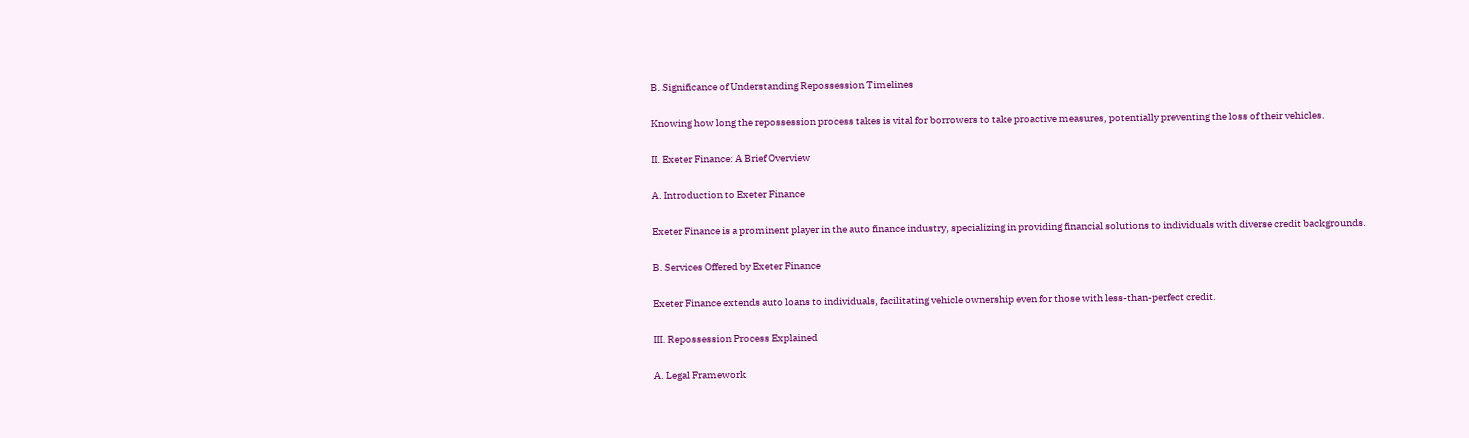B. Significance of Understanding Repossession Timelines

Knowing how long the repossession process takes is vital for borrowers to take proactive measures, potentially preventing the loss of their vehicles.

II. Exeter Finance: A Brief Overview

A. Introduction to Exeter Finance

Exeter Finance is a prominent player in the auto finance industry, specializing in providing financial solutions to individuals with diverse credit backgrounds.

B. Services Offered by Exeter Finance

Exeter Finance extends auto loans to individuals, facilitating vehicle ownership even for those with less-than-perfect credit.

III. Repossession Process Explained

A. Legal Framework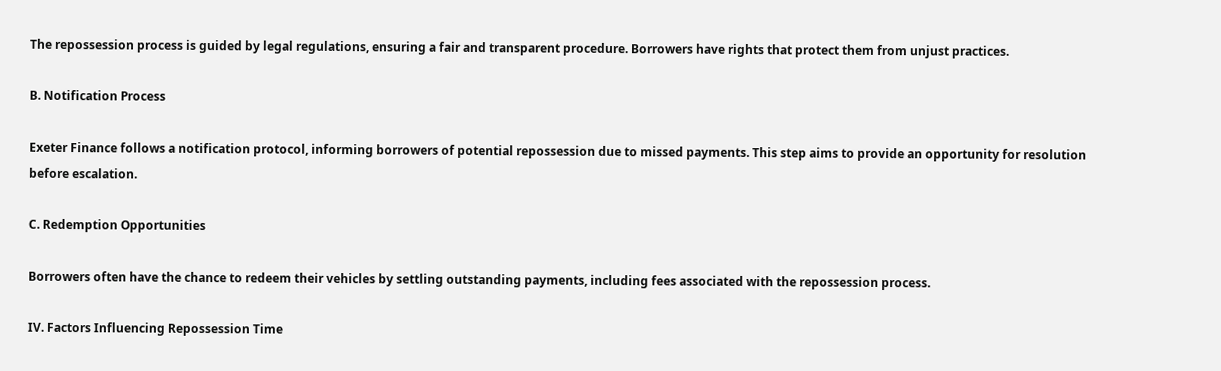The repossession process is guided by legal regulations, ensuring a fair and transparent procedure. Borrowers have rights that protect them from unjust practices.

B. Notification Process

Exeter Finance follows a notification protocol, informing borrowers of potential repossession due to missed payments. This step aims to provide an opportunity for resolution before escalation.

C. Redemption Opportunities

Borrowers often have the chance to redeem their vehicles by settling outstanding payments, including fees associated with the repossession process.

IV. Factors Influencing Repossession Time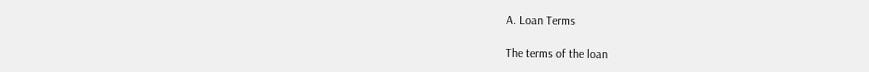A. Loan Terms

The terms of the loan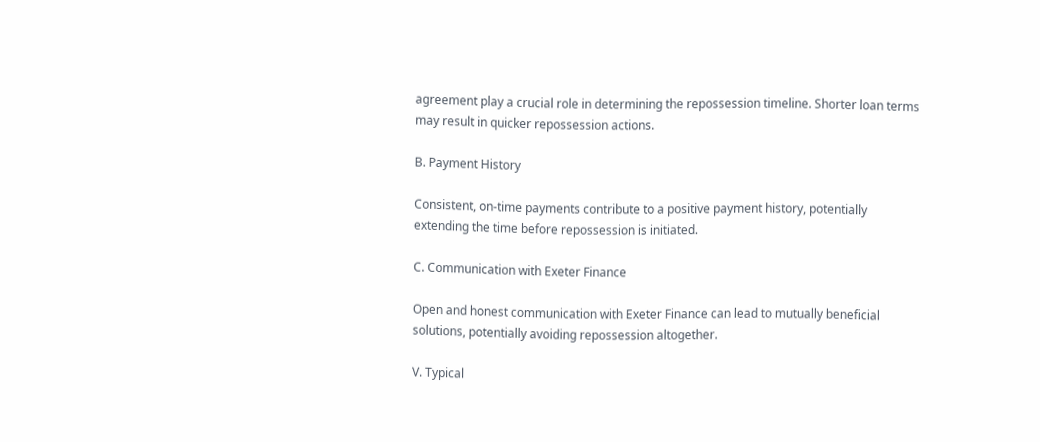agreement play a crucial role in determining the repossession timeline. Shorter loan terms may result in quicker repossession actions.

B. Payment History

Consistent, on-time payments contribute to a positive payment history, potentially extending the time before repossession is initiated.

C. Communication with Exeter Finance

Open and honest communication with Exeter Finance can lead to mutually beneficial solutions, potentially avoiding repossession altogether.

V. Typical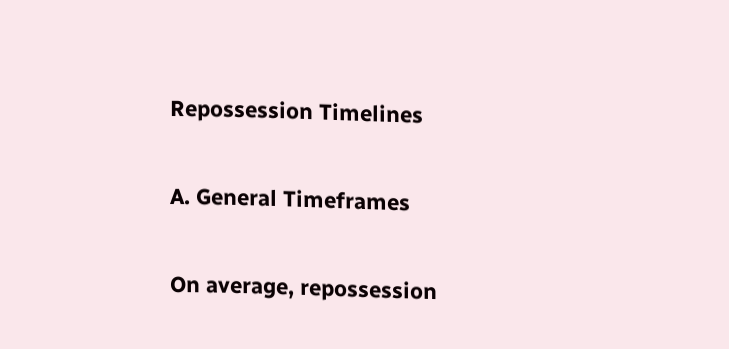Repossession Timelines

A. General Timeframes

On average, repossession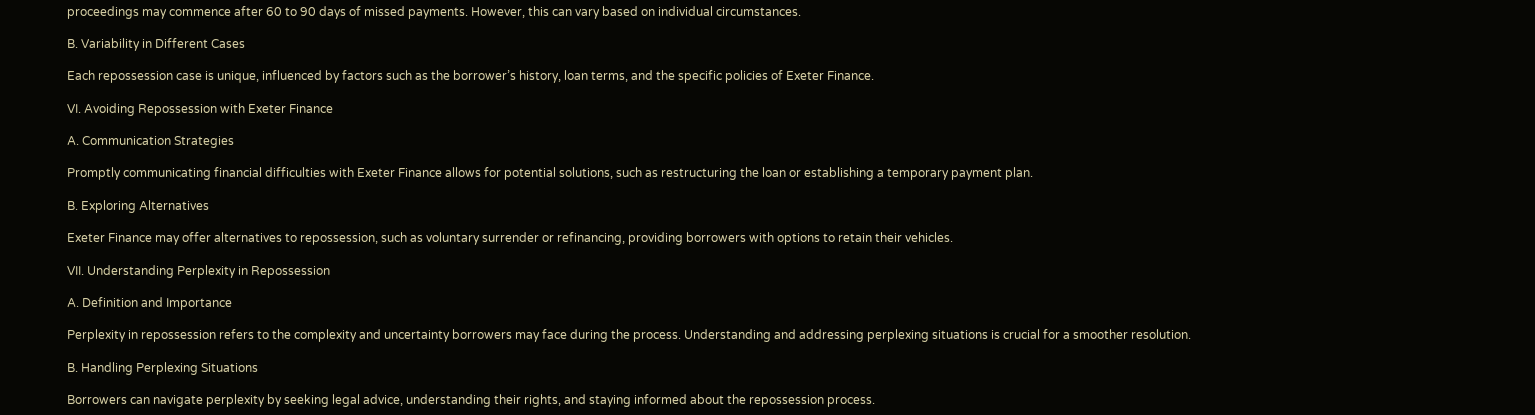proceedings may commence after 60 to 90 days of missed payments. However, this can vary based on individual circumstances.

B. Variability in Different Cases

Each repossession case is unique, influenced by factors such as the borrower’s history, loan terms, and the specific policies of Exeter Finance.

VI. Avoiding Repossession with Exeter Finance

A. Communication Strategies

Promptly communicating financial difficulties with Exeter Finance allows for potential solutions, such as restructuring the loan or establishing a temporary payment plan.

B. Exploring Alternatives

Exeter Finance may offer alternatives to repossession, such as voluntary surrender or refinancing, providing borrowers with options to retain their vehicles.

VII. Understanding Perplexity in Repossession

A. Definition and Importance

Perplexity in repossession refers to the complexity and uncertainty borrowers may face during the process. Understanding and addressing perplexing situations is crucial for a smoother resolution.

B. Handling Perplexing Situations

Borrowers can navigate perplexity by seeking legal advice, understanding their rights, and staying informed about the repossession process.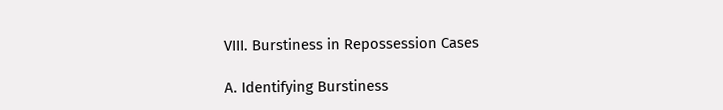VIII. Burstiness in Repossession Cases

A. Identifying Burstiness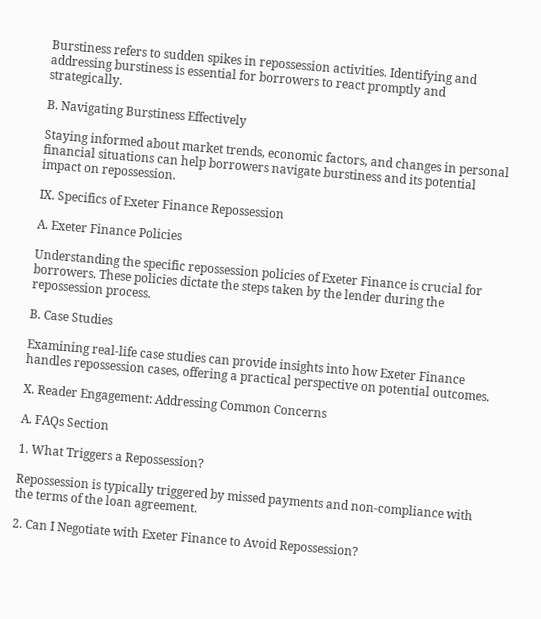Burstiness refers to sudden spikes in repossession activities. Identifying and addressing burstiness is essential for borrowers to react promptly and strategically.

B. Navigating Burstiness Effectively

Staying informed about market trends, economic factors, and changes in personal financial situations can help borrowers navigate burstiness and its potential impact on repossession.

IX. Specifics of Exeter Finance Repossession

A. Exeter Finance Policies

Understanding the specific repossession policies of Exeter Finance is crucial for borrowers. These policies dictate the steps taken by the lender during the repossession process.

B. Case Studies

Examining real-life case studies can provide insights into how Exeter Finance handles repossession cases, offering a practical perspective on potential outcomes.

X. Reader Engagement: Addressing Common Concerns

A. FAQs Section

1. What Triggers a Repossession?

Repossession is typically triggered by missed payments and non-compliance with the terms of the loan agreement.

2. Can I Negotiate with Exeter Finance to Avoid Repossession?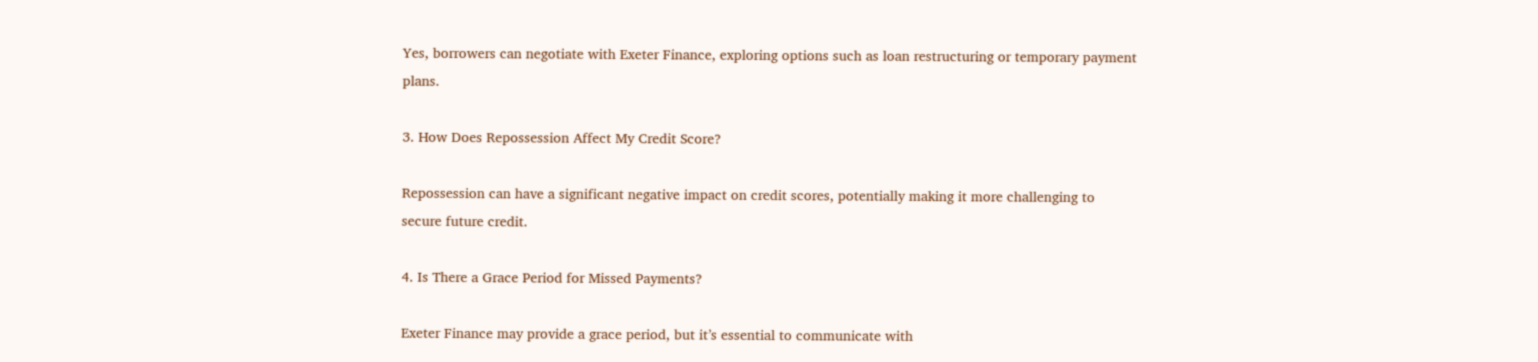Yes, borrowers can negotiate with Exeter Finance, exploring options such as loan restructuring or temporary payment plans.

3. How Does Repossession Affect My Credit Score?

Repossession can have a significant negative impact on credit scores, potentially making it more challenging to secure future credit.

4. Is There a Grace Period for Missed Payments?

Exeter Finance may provide a grace period, but it’s essential to communicate with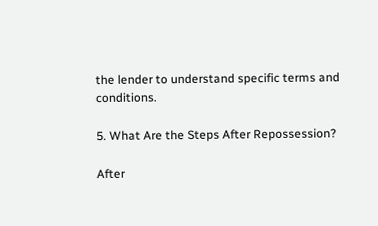the lender to understand specific terms and conditions.

5. What Are the Steps After Repossession?

After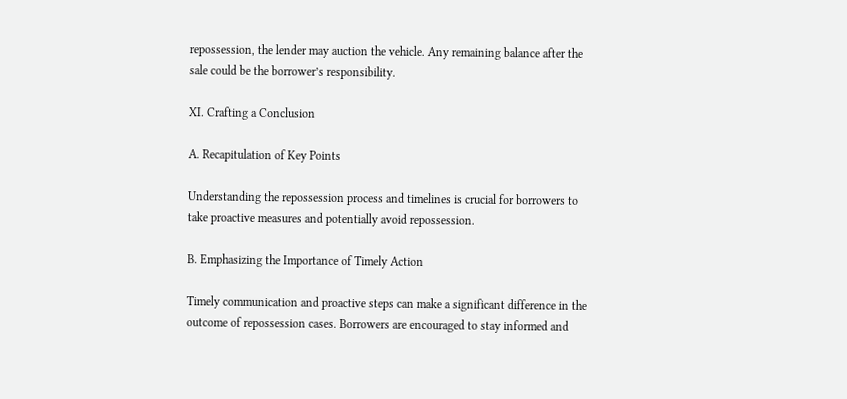repossession, the lender may auction the vehicle. Any remaining balance after the sale could be the borrower’s responsibility.

XI. Crafting a Conclusion

A. Recapitulation of Key Points

Understanding the repossession process and timelines is crucial for borrowers to take proactive measures and potentially avoid repossession.

B. Emphasizing the Importance of Timely Action

Timely communication and proactive steps can make a significant difference in the outcome of repossession cases. Borrowers are encouraged to stay informed and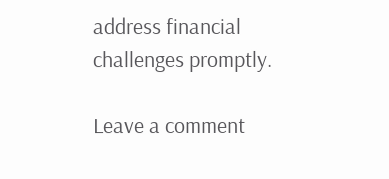address financial challenges promptly.

Leave a comment